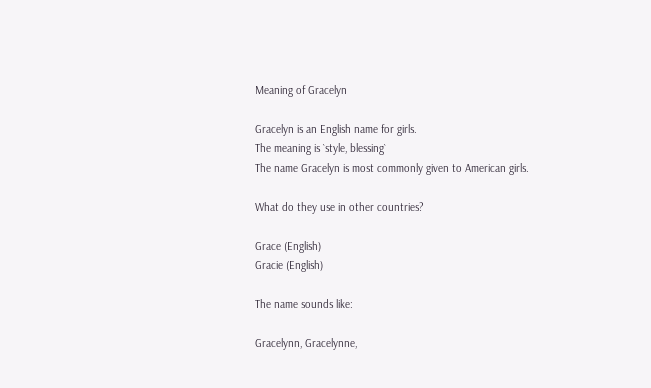Meaning of Gracelyn

Gracelyn is an English name for girls.
The meaning is `style, blessing`
The name Gracelyn is most commonly given to American girls.

What do they use in other countries?

Grace (English)
Gracie (English)

The name sounds like:

Gracelynn, Gracelynne,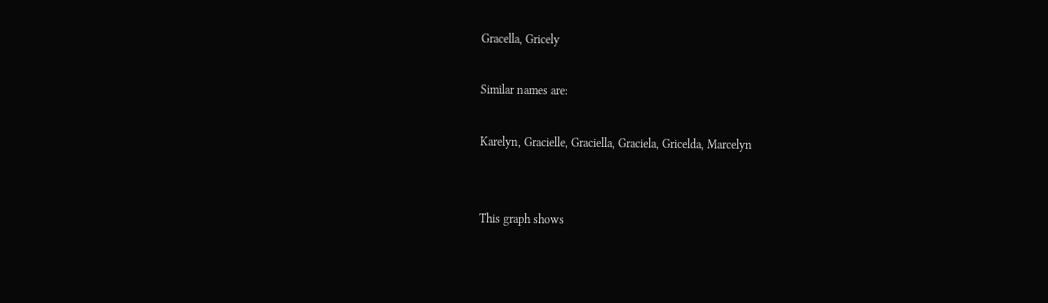Gracella, Gricely

Similar names are:

Karelyn, Gracielle, Graciella, Graciela, Gricelda, Marcelyn


This graph shows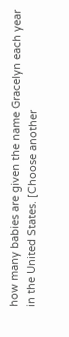how many babies are given the name Gracelyn each year in the United States. [Choose another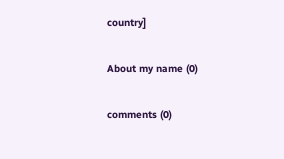country]

About my name (0)

comments (0)